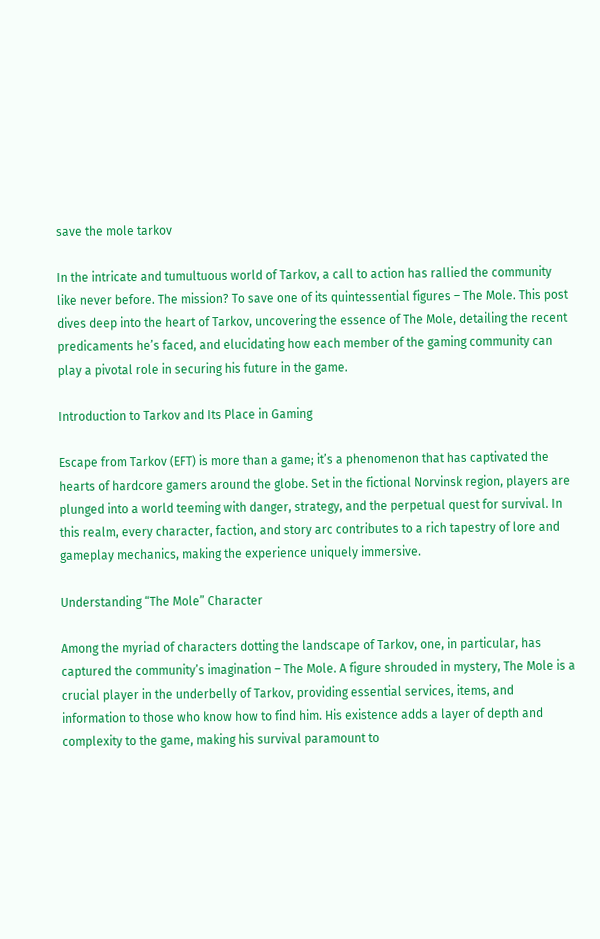save the mole tarkov

In the intricate and tumultuous world of Tarkov, a call to action has rallied the community like never before. The mission? To save one of its quintessential figures – The Mole. This post dives deep into the heart of Tarkov, uncovering the essence of The Mole, detailing the recent predicaments he’s faced, and elucidating how each member of the gaming community can play a pivotal role in securing his future in the game.

Introduction to Tarkov and Its Place in Gaming

Escape from Tarkov (EFT) is more than a game; it’s a phenomenon that has captivated the hearts of hardcore gamers around the globe. Set in the fictional Norvinsk region, players are plunged into a world teeming with danger, strategy, and the perpetual quest for survival. In this realm, every character, faction, and story arc contributes to a rich tapestry of lore and gameplay mechanics, making the experience uniquely immersive.

Understanding “The Mole” Character

Among the myriad of characters dotting the landscape of Tarkov, one, in particular, has captured the community’s imagination – The Mole. A figure shrouded in mystery, The Mole is a crucial player in the underbelly of Tarkov, providing essential services, items, and information to those who know how to find him. His existence adds a layer of depth and complexity to the game, making his survival paramount to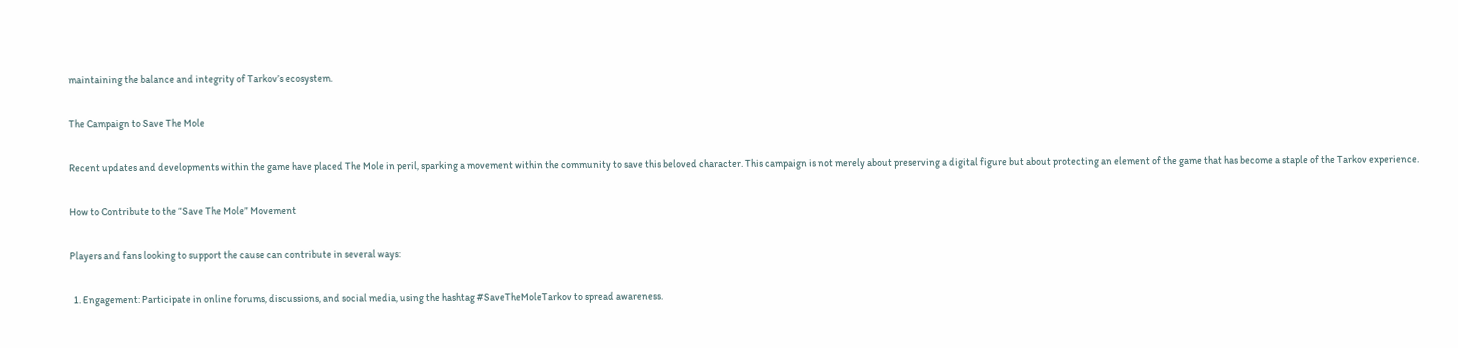maintaining the balance and integrity of Tarkov’s ecosystem.

The Campaign to Save The Mole

Recent updates and developments within the game have placed The Mole in peril, sparking a movement within the community to save this beloved character. This campaign is not merely about preserving a digital figure but about protecting an element of the game that has become a staple of the Tarkov experience.

How to Contribute to the “Save The Mole” Movement

Players and fans looking to support the cause can contribute in several ways:

  1. Engagement: Participate in online forums, discussions, and social media, using the hashtag #SaveTheMoleTarkov to spread awareness.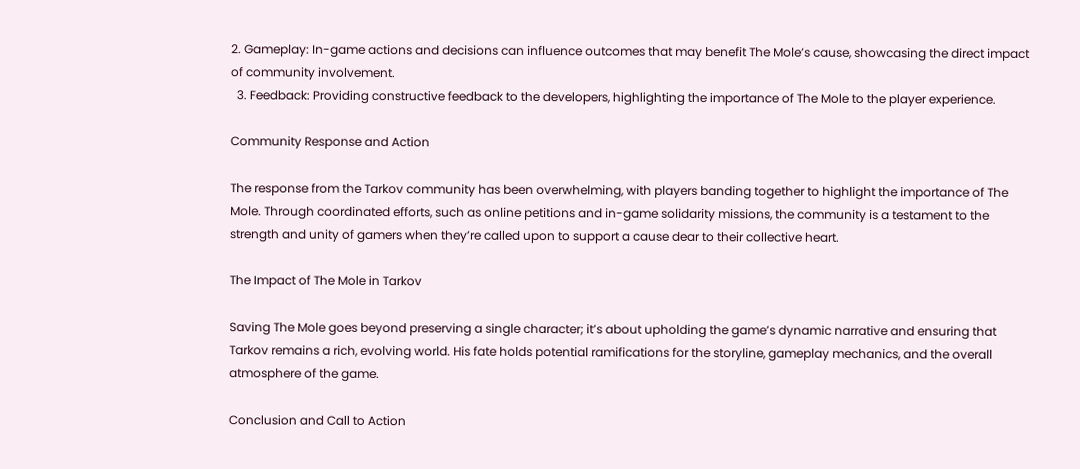2. Gameplay: In-game actions and decisions can influence outcomes that may benefit The Mole’s cause, showcasing the direct impact of community involvement.
  3. Feedback: Providing constructive feedback to the developers, highlighting the importance of The Mole to the player experience.

Community Response and Action

The response from the Tarkov community has been overwhelming, with players banding together to highlight the importance of The Mole. Through coordinated efforts, such as online petitions and in-game solidarity missions, the community is a testament to the strength and unity of gamers when they’re called upon to support a cause dear to their collective heart.

The Impact of The Mole in Tarkov

Saving The Mole goes beyond preserving a single character; it’s about upholding the game’s dynamic narrative and ensuring that Tarkov remains a rich, evolving world. His fate holds potential ramifications for the storyline, gameplay mechanics, and the overall atmosphere of the game.

Conclusion and Call to Action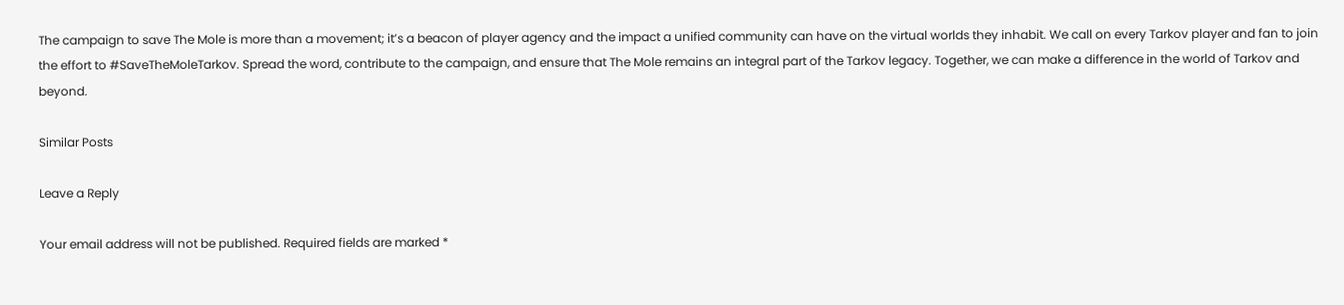The campaign to save The Mole is more than a movement; it’s a beacon of player agency and the impact a unified community can have on the virtual worlds they inhabit. We call on every Tarkov player and fan to join the effort to #SaveTheMoleTarkov. Spread the word, contribute to the campaign, and ensure that The Mole remains an integral part of the Tarkov legacy. Together, we can make a difference in the world of Tarkov and beyond.

Similar Posts

Leave a Reply

Your email address will not be published. Required fields are marked *